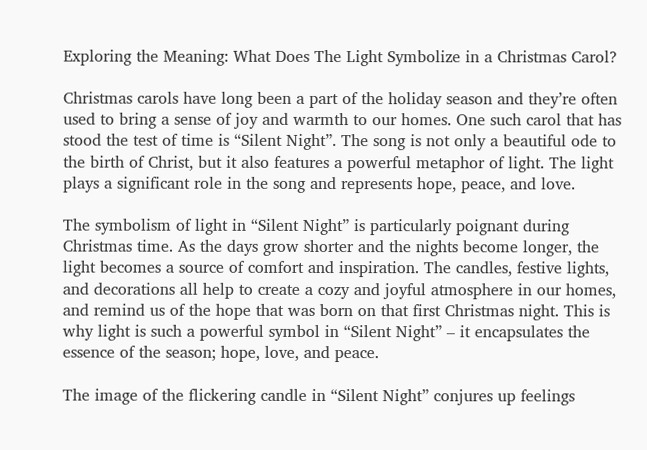Exploring the Meaning: What Does The Light Symbolize in a Christmas Carol?

Christmas carols have long been a part of the holiday season and they’re often used to bring a sense of joy and warmth to our homes. One such carol that has stood the test of time is “Silent Night”. The song is not only a beautiful ode to the birth of Christ, but it also features a powerful metaphor of light. The light plays a significant role in the song and represents hope, peace, and love.

The symbolism of light in “Silent Night” is particularly poignant during Christmas time. As the days grow shorter and the nights become longer, the light becomes a source of comfort and inspiration. The candles, festive lights, and decorations all help to create a cozy and joyful atmosphere in our homes, and remind us of the hope that was born on that first Christmas night. This is why light is such a powerful symbol in “Silent Night” – it encapsulates the essence of the season; hope, love, and peace.

The image of the flickering candle in “Silent Night” conjures up feelings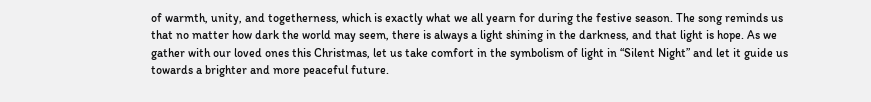of warmth, unity, and togetherness, which is exactly what we all yearn for during the festive season. The song reminds us that no matter how dark the world may seem, there is always a light shining in the darkness, and that light is hope. As we gather with our loved ones this Christmas, let us take comfort in the symbolism of light in “Silent Night” and let it guide us towards a brighter and more peaceful future.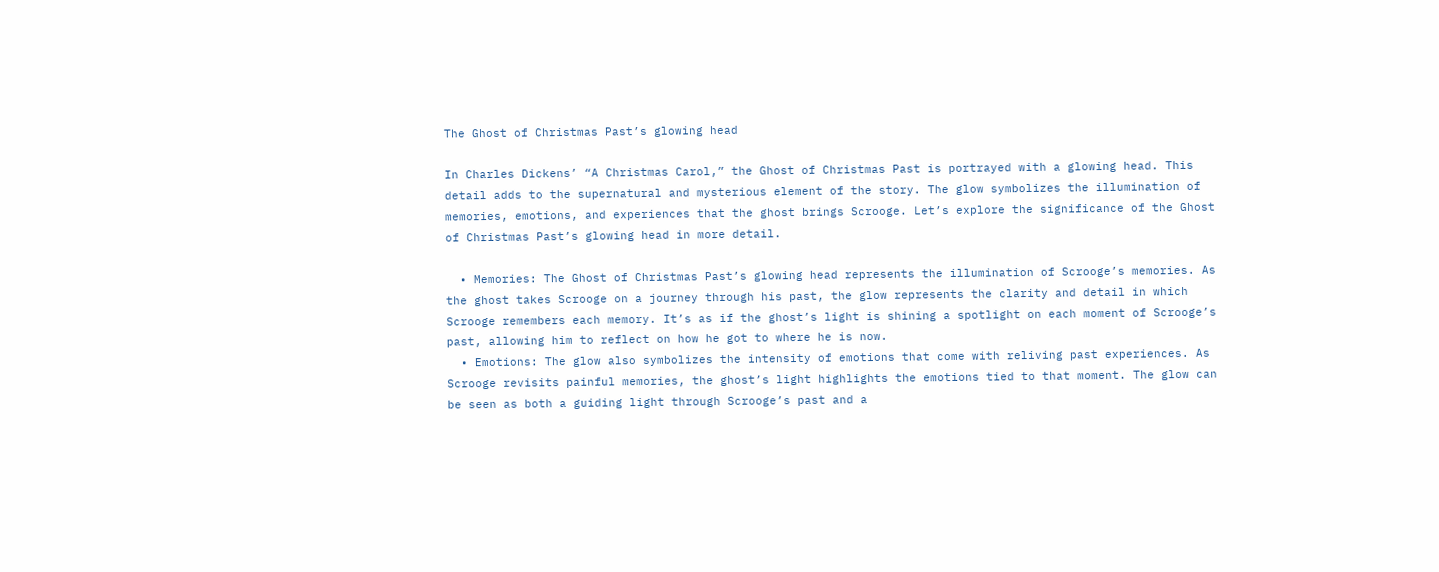The Ghost of Christmas Past’s glowing head

In Charles Dickens’ “A Christmas Carol,” the Ghost of Christmas Past is portrayed with a glowing head. This detail adds to the supernatural and mysterious element of the story. The glow symbolizes the illumination of memories, emotions, and experiences that the ghost brings Scrooge. Let’s explore the significance of the Ghost of Christmas Past’s glowing head in more detail.

  • Memories: The Ghost of Christmas Past’s glowing head represents the illumination of Scrooge’s memories. As the ghost takes Scrooge on a journey through his past, the glow represents the clarity and detail in which Scrooge remembers each memory. It’s as if the ghost’s light is shining a spotlight on each moment of Scrooge’s past, allowing him to reflect on how he got to where he is now.
  • Emotions: The glow also symbolizes the intensity of emotions that come with reliving past experiences. As Scrooge revisits painful memories, the ghost’s light highlights the emotions tied to that moment. The glow can be seen as both a guiding light through Scrooge’s past and a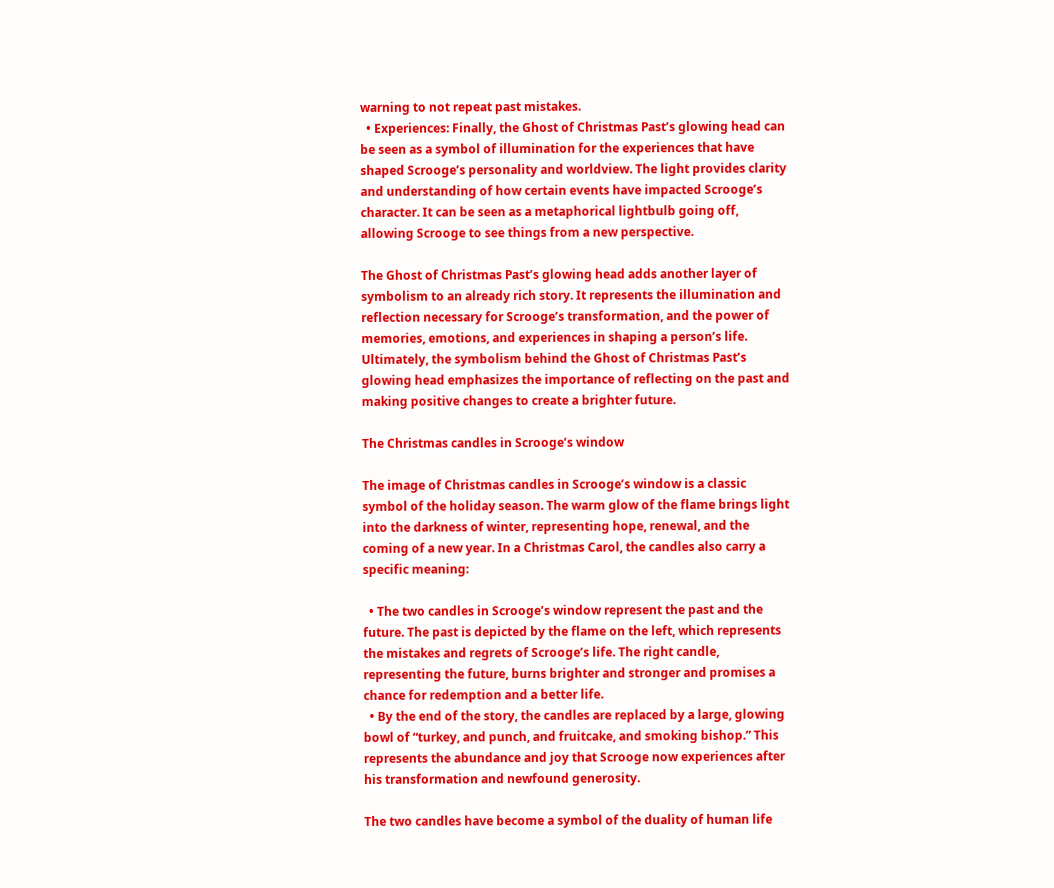warning to not repeat past mistakes.
  • Experiences: Finally, the Ghost of Christmas Past’s glowing head can be seen as a symbol of illumination for the experiences that have shaped Scrooge’s personality and worldview. The light provides clarity and understanding of how certain events have impacted Scrooge’s character. It can be seen as a metaphorical lightbulb going off, allowing Scrooge to see things from a new perspective.

The Ghost of Christmas Past’s glowing head adds another layer of symbolism to an already rich story. It represents the illumination and reflection necessary for Scrooge’s transformation, and the power of memories, emotions, and experiences in shaping a person’s life. Ultimately, the symbolism behind the Ghost of Christmas Past’s glowing head emphasizes the importance of reflecting on the past and making positive changes to create a brighter future.

The Christmas candles in Scrooge’s window

The image of Christmas candles in Scrooge’s window is a classic symbol of the holiday season. The warm glow of the flame brings light into the darkness of winter, representing hope, renewal, and the coming of a new year. In a Christmas Carol, the candles also carry a specific meaning:

  • The two candles in Scrooge’s window represent the past and the future. The past is depicted by the flame on the left, which represents the mistakes and regrets of Scrooge’s life. The right candle, representing the future, burns brighter and stronger and promises a chance for redemption and a better life.
  • By the end of the story, the candles are replaced by a large, glowing bowl of “turkey, and punch, and fruitcake, and smoking bishop.” This represents the abundance and joy that Scrooge now experiences after his transformation and newfound generosity.

The two candles have become a symbol of the duality of human life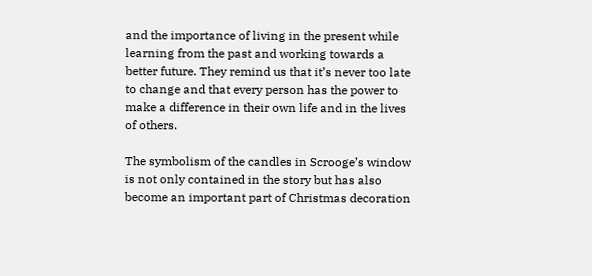and the importance of living in the present while learning from the past and working towards a better future. They remind us that it’s never too late to change and that every person has the power to make a difference in their own life and in the lives of others.

The symbolism of the candles in Scrooge’s window is not only contained in the story but has also become an important part of Christmas decoration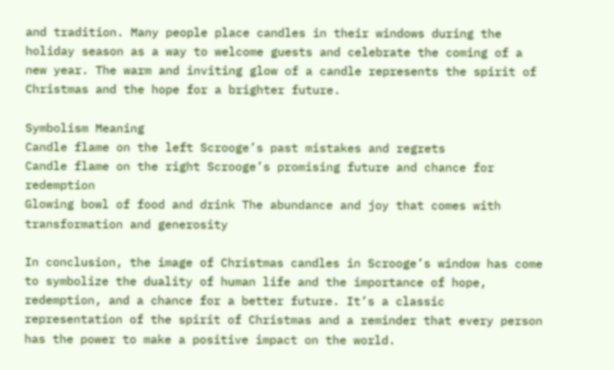and tradition. Many people place candles in their windows during the holiday season as a way to welcome guests and celebrate the coming of a new year. The warm and inviting glow of a candle represents the spirit of Christmas and the hope for a brighter future.

Symbolism Meaning
Candle flame on the left Scrooge’s past mistakes and regrets
Candle flame on the right Scrooge’s promising future and chance for redemption
Glowing bowl of food and drink The abundance and joy that comes with transformation and generosity

In conclusion, the image of Christmas candles in Scrooge’s window has come to symbolize the duality of human life and the importance of hope, redemption, and a chance for a better future. It’s a classic representation of the spirit of Christmas and a reminder that every person has the power to make a positive impact on the world.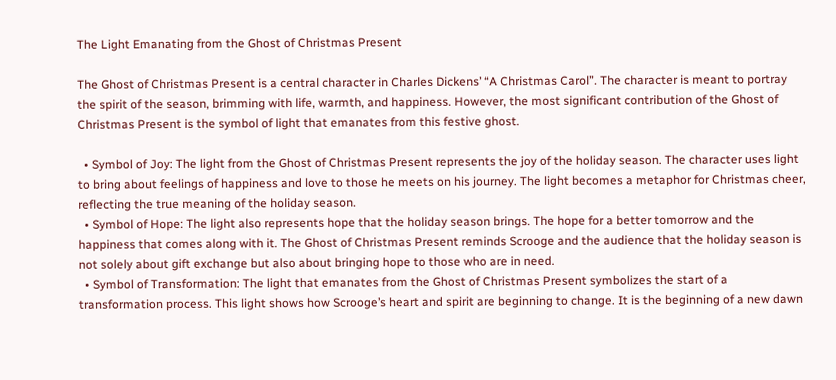The Light Emanating from the Ghost of Christmas Present

The Ghost of Christmas Present is a central character in Charles Dickens’ “A Christmas Carol”. The character is meant to portray the spirit of the season, brimming with life, warmth, and happiness. However, the most significant contribution of the Ghost of Christmas Present is the symbol of light that emanates from this festive ghost.

  • Symbol of Joy: The light from the Ghost of Christmas Present represents the joy of the holiday season. The character uses light to bring about feelings of happiness and love to those he meets on his journey. The light becomes a metaphor for Christmas cheer, reflecting the true meaning of the holiday season.
  • Symbol of Hope: The light also represents hope that the holiday season brings. The hope for a better tomorrow and the happiness that comes along with it. The Ghost of Christmas Present reminds Scrooge and the audience that the holiday season is not solely about gift exchange but also about bringing hope to those who are in need.
  • Symbol of Transformation: The light that emanates from the Ghost of Christmas Present symbolizes the start of a transformation process. This light shows how Scrooge’s heart and spirit are beginning to change. It is the beginning of a new dawn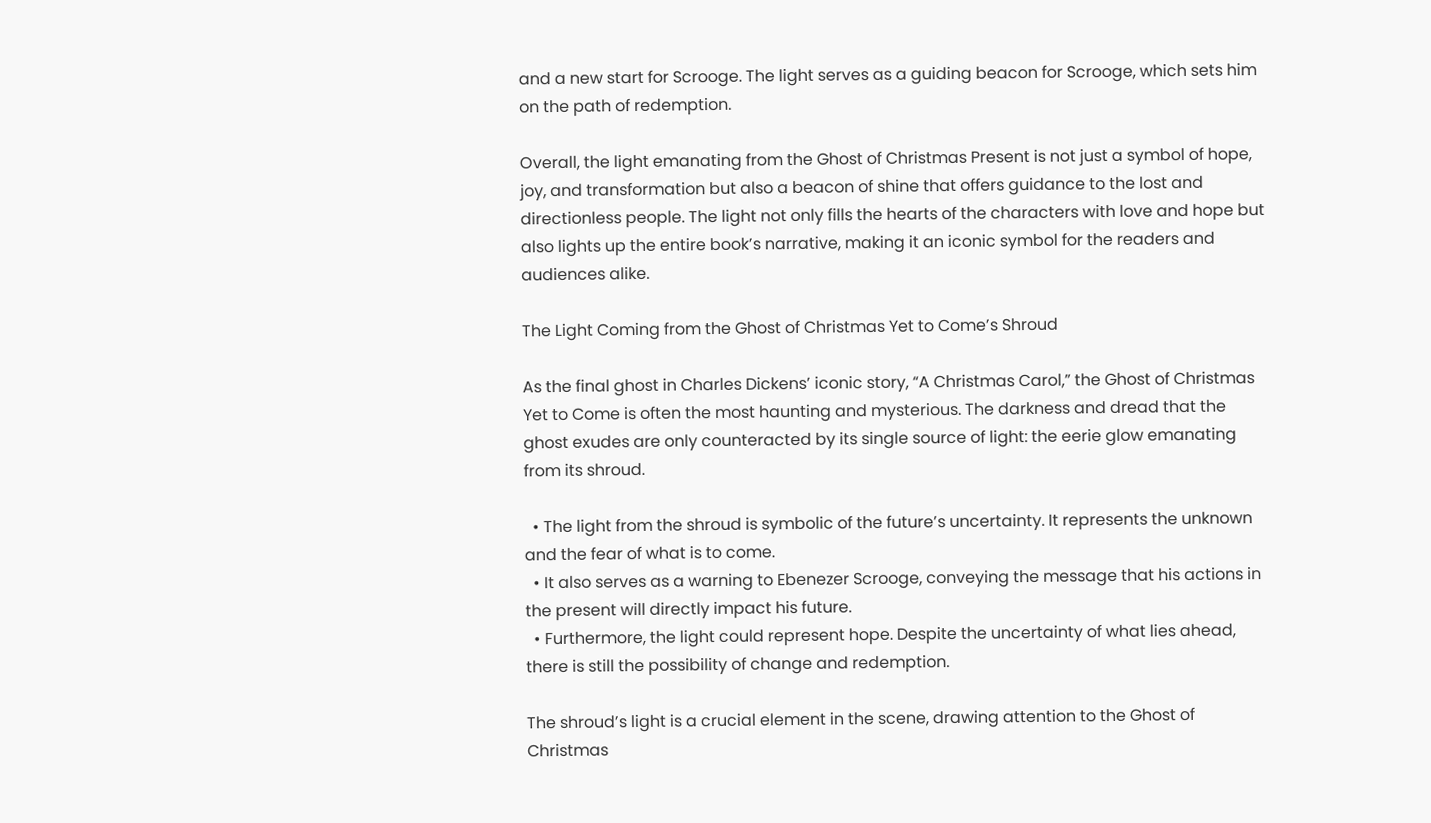and a new start for Scrooge. The light serves as a guiding beacon for Scrooge, which sets him on the path of redemption.

Overall, the light emanating from the Ghost of Christmas Present is not just a symbol of hope, joy, and transformation but also a beacon of shine that offers guidance to the lost and directionless people. The light not only fills the hearts of the characters with love and hope but also lights up the entire book’s narrative, making it an iconic symbol for the readers and audiences alike.

The Light Coming from the Ghost of Christmas Yet to Come’s Shroud

As the final ghost in Charles Dickens’ iconic story, “A Christmas Carol,” the Ghost of Christmas Yet to Come is often the most haunting and mysterious. The darkness and dread that the ghost exudes are only counteracted by its single source of light: the eerie glow emanating from its shroud.

  • The light from the shroud is symbolic of the future’s uncertainty. It represents the unknown and the fear of what is to come.
  • It also serves as a warning to Ebenezer Scrooge, conveying the message that his actions in the present will directly impact his future.
  • Furthermore, the light could represent hope. Despite the uncertainty of what lies ahead, there is still the possibility of change and redemption.

The shroud’s light is a crucial element in the scene, drawing attention to the Ghost of Christmas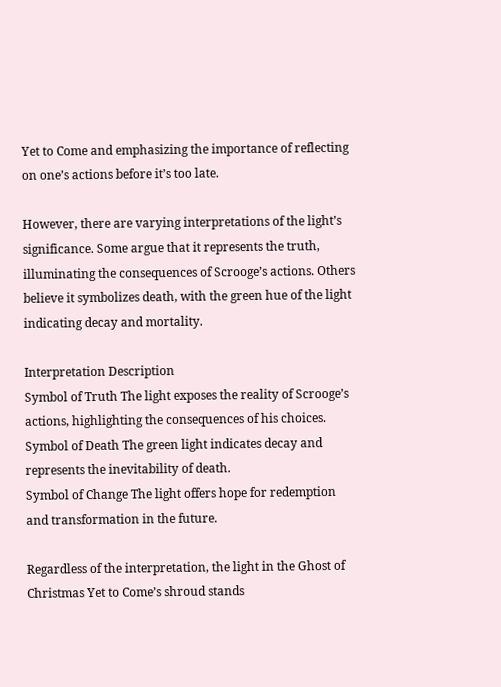Yet to Come and emphasizing the importance of reflecting on one’s actions before it’s too late.

However, there are varying interpretations of the light’s significance. Some argue that it represents the truth, illuminating the consequences of Scrooge’s actions. Others believe it symbolizes death, with the green hue of the light indicating decay and mortality.

Interpretation Description
Symbol of Truth The light exposes the reality of Scrooge’s actions, highlighting the consequences of his choices.
Symbol of Death The green light indicates decay and represents the inevitability of death.
Symbol of Change The light offers hope for redemption and transformation in the future.

Regardless of the interpretation, the light in the Ghost of Christmas Yet to Come’s shroud stands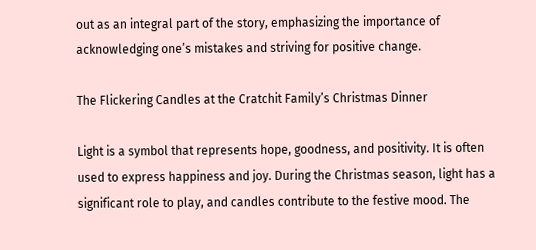out as an integral part of the story, emphasizing the importance of acknowledging one’s mistakes and striving for positive change.

The Flickering Candles at the Cratchit Family’s Christmas Dinner

Light is a symbol that represents hope, goodness, and positivity. It is often used to express happiness and joy. During the Christmas season, light has a significant role to play, and candles contribute to the festive mood. The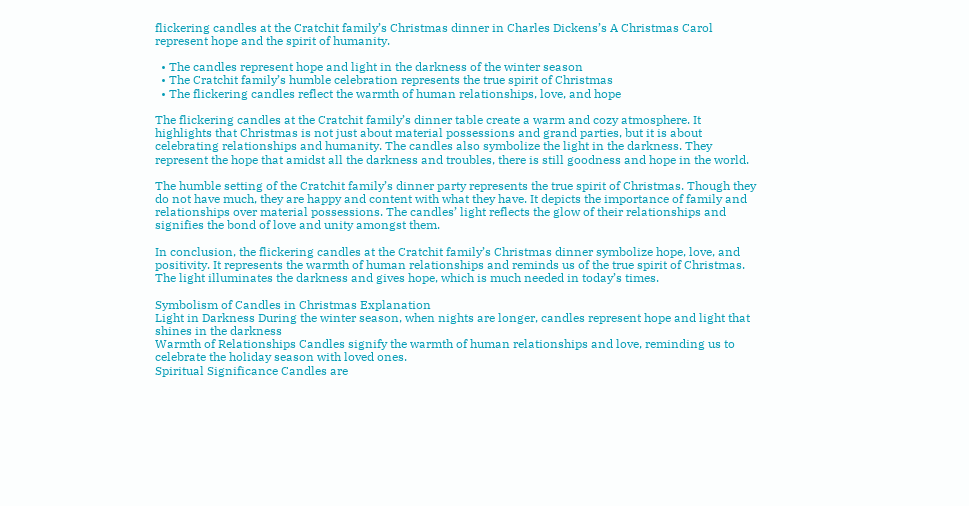flickering candles at the Cratchit family’s Christmas dinner in Charles Dickens’s A Christmas Carol represent hope and the spirit of humanity.

  • The candles represent hope and light in the darkness of the winter season
  • The Cratchit family’s humble celebration represents the true spirit of Christmas
  • The flickering candles reflect the warmth of human relationships, love, and hope

The flickering candles at the Cratchit family’s dinner table create a warm and cozy atmosphere. It highlights that Christmas is not just about material possessions and grand parties, but it is about celebrating relationships and humanity. The candles also symbolize the light in the darkness. They represent the hope that amidst all the darkness and troubles, there is still goodness and hope in the world.

The humble setting of the Cratchit family’s dinner party represents the true spirit of Christmas. Though they do not have much, they are happy and content with what they have. It depicts the importance of family and relationships over material possessions. The candles’ light reflects the glow of their relationships and signifies the bond of love and unity amongst them.

In conclusion, the flickering candles at the Cratchit family’s Christmas dinner symbolize hope, love, and positivity. It represents the warmth of human relationships and reminds us of the true spirit of Christmas. The light illuminates the darkness and gives hope, which is much needed in today’s times.

Symbolism of Candles in Christmas Explanation
Light in Darkness During the winter season, when nights are longer, candles represent hope and light that shines in the darkness
Warmth of Relationships Candles signify the warmth of human relationships and love, reminding us to celebrate the holiday season with loved ones.
Spiritual Significance Candles are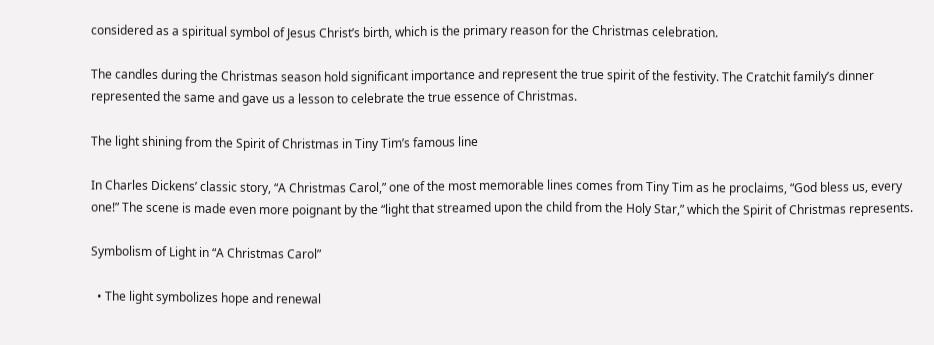considered as a spiritual symbol of Jesus Christ’s birth, which is the primary reason for the Christmas celebration.

The candles during the Christmas season hold significant importance and represent the true spirit of the festivity. The Cratchit family’s dinner represented the same and gave us a lesson to celebrate the true essence of Christmas.

The light shining from the Spirit of Christmas in Tiny Tim’s famous line

In Charles Dickens’ classic story, “A Christmas Carol,” one of the most memorable lines comes from Tiny Tim as he proclaims, “God bless us, every one!” The scene is made even more poignant by the “light that streamed upon the child from the Holy Star,” which the Spirit of Christmas represents.

Symbolism of Light in “A Christmas Carol”

  • The light symbolizes hope and renewal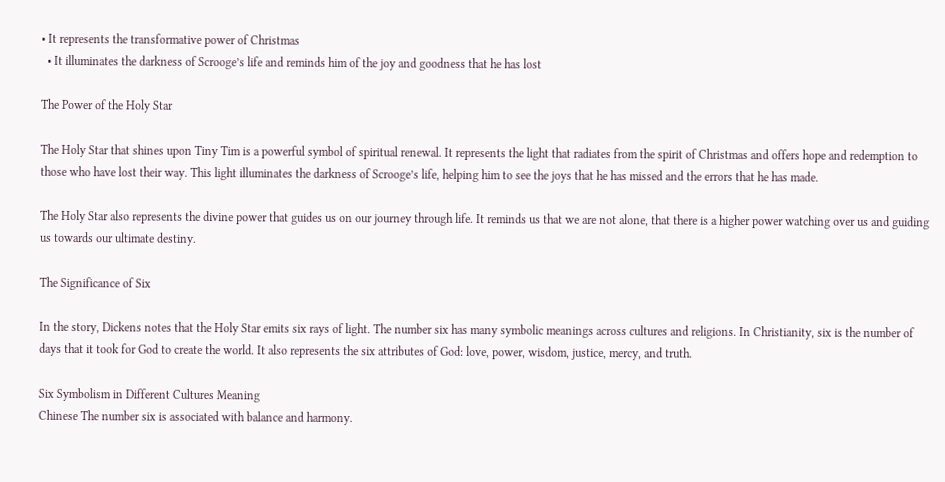• It represents the transformative power of Christmas
  • It illuminates the darkness of Scrooge’s life and reminds him of the joy and goodness that he has lost

The Power of the Holy Star

The Holy Star that shines upon Tiny Tim is a powerful symbol of spiritual renewal. It represents the light that radiates from the spirit of Christmas and offers hope and redemption to those who have lost their way. This light illuminates the darkness of Scrooge’s life, helping him to see the joys that he has missed and the errors that he has made.

The Holy Star also represents the divine power that guides us on our journey through life. It reminds us that we are not alone, that there is a higher power watching over us and guiding us towards our ultimate destiny.

The Significance of Six

In the story, Dickens notes that the Holy Star emits six rays of light. The number six has many symbolic meanings across cultures and religions. In Christianity, six is the number of days that it took for God to create the world. It also represents the six attributes of God: love, power, wisdom, justice, mercy, and truth.

Six Symbolism in Different Cultures Meaning
Chinese The number six is associated with balance and harmony.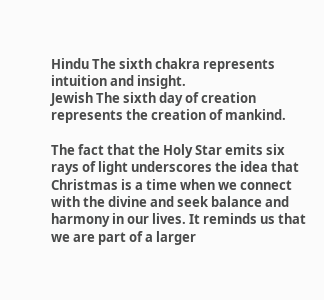Hindu The sixth chakra represents intuition and insight.
Jewish The sixth day of creation represents the creation of mankind.

The fact that the Holy Star emits six rays of light underscores the idea that Christmas is a time when we connect with the divine and seek balance and harmony in our lives. It reminds us that we are part of a larger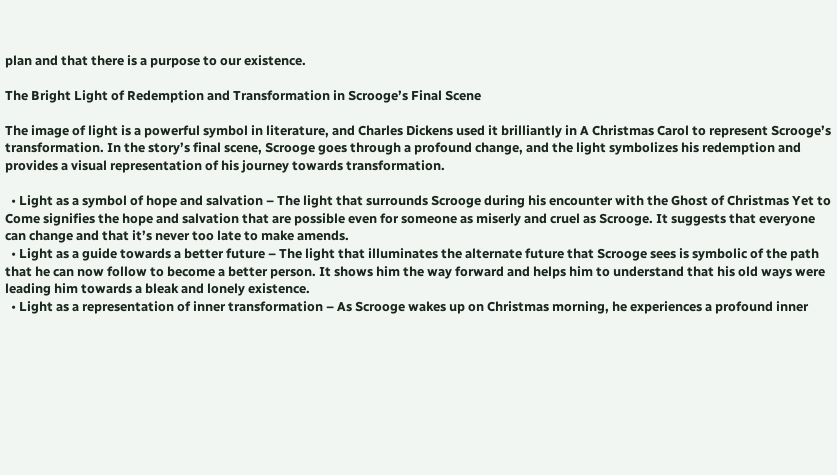plan and that there is a purpose to our existence.

The Bright Light of Redemption and Transformation in Scrooge’s Final Scene

The image of light is a powerful symbol in literature, and Charles Dickens used it brilliantly in A Christmas Carol to represent Scrooge’s transformation. In the story’s final scene, Scrooge goes through a profound change, and the light symbolizes his redemption and provides a visual representation of his journey towards transformation.

  • Light as a symbol of hope and salvation – The light that surrounds Scrooge during his encounter with the Ghost of Christmas Yet to Come signifies the hope and salvation that are possible even for someone as miserly and cruel as Scrooge. It suggests that everyone can change and that it’s never too late to make amends.
  • Light as a guide towards a better future – The light that illuminates the alternate future that Scrooge sees is symbolic of the path that he can now follow to become a better person. It shows him the way forward and helps him to understand that his old ways were leading him towards a bleak and lonely existence.
  • Light as a representation of inner transformation – As Scrooge wakes up on Christmas morning, he experiences a profound inner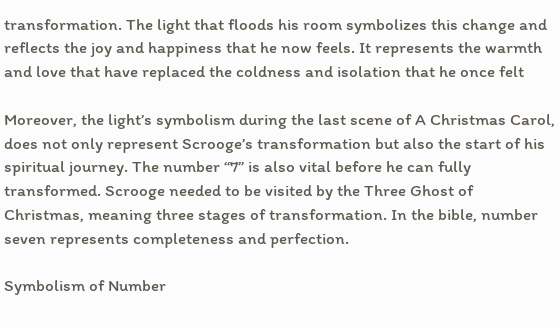transformation. The light that floods his room symbolizes this change and reflects the joy and happiness that he now feels. It represents the warmth and love that have replaced the coldness and isolation that he once felt

Moreover, the light’s symbolism during the last scene of A Christmas Carol, does not only represent Scrooge’s transformation but also the start of his spiritual journey. The number “7” is also vital before he can fully transformed. Scrooge needed to be visited by the Three Ghost of Christmas, meaning three stages of transformation. In the bible, number seven represents completeness and perfection.

Symbolism of Number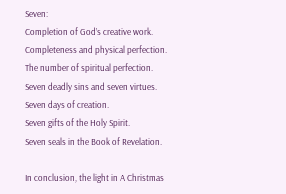Seven:
Completion of God’s creative work.
Completeness and physical perfection.
The number of spiritual perfection.
Seven deadly sins and seven virtues.
Seven days of creation.
Seven gifts of the Holy Spirit.
Seven seals in the Book of Revelation.

In conclusion, the light in A Christmas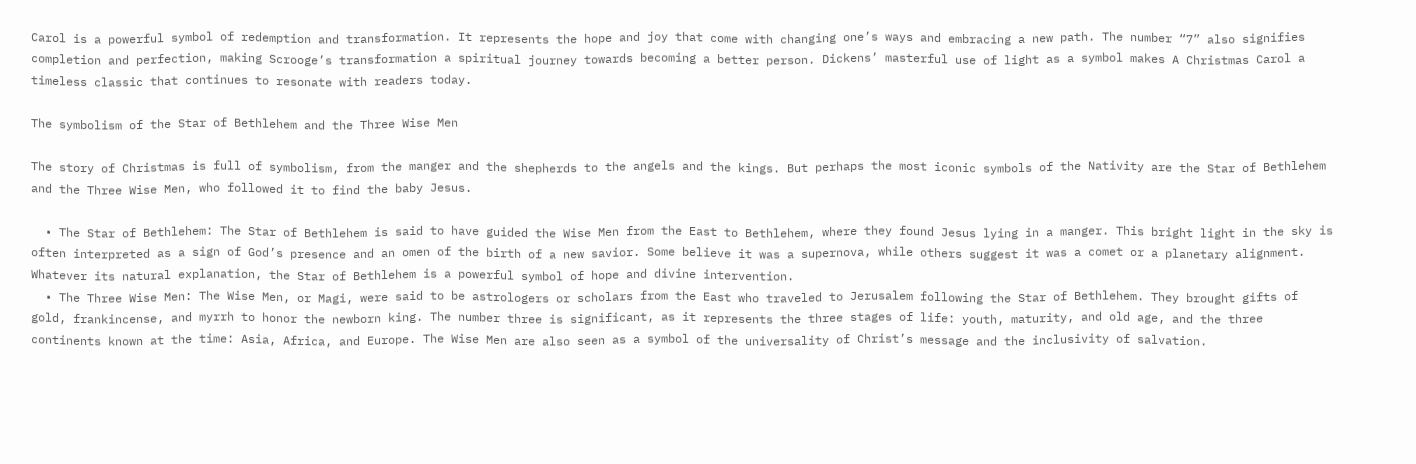Carol is a powerful symbol of redemption and transformation. It represents the hope and joy that come with changing one’s ways and embracing a new path. The number “7” also signifies completion and perfection, making Scrooge’s transformation a spiritual journey towards becoming a better person. Dickens’ masterful use of light as a symbol makes A Christmas Carol a timeless classic that continues to resonate with readers today.

The symbolism of the Star of Bethlehem and the Three Wise Men

The story of Christmas is full of symbolism, from the manger and the shepherds to the angels and the kings. But perhaps the most iconic symbols of the Nativity are the Star of Bethlehem and the Three Wise Men, who followed it to find the baby Jesus.

  • The Star of Bethlehem: The Star of Bethlehem is said to have guided the Wise Men from the East to Bethlehem, where they found Jesus lying in a manger. This bright light in the sky is often interpreted as a sign of God’s presence and an omen of the birth of a new savior. Some believe it was a supernova, while others suggest it was a comet or a planetary alignment. Whatever its natural explanation, the Star of Bethlehem is a powerful symbol of hope and divine intervention.
  • The Three Wise Men: The Wise Men, or Magi, were said to be astrologers or scholars from the East who traveled to Jerusalem following the Star of Bethlehem. They brought gifts of gold, frankincense, and myrrh to honor the newborn king. The number three is significant, as it represents the three stages of life: youth, maturity, and old age, and the three continents known at the time: Asia, Africa, and Europe. The Wise Men are also seen as a symbol of the universality of Christ’s message and the inclusivity of salvation.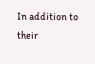In addition to their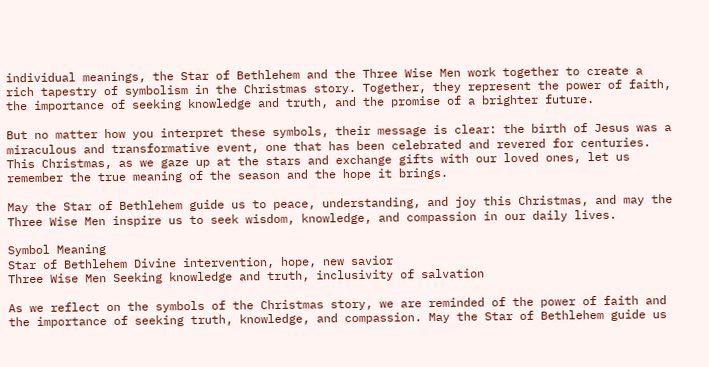individual meanings, the Star of Bethlehem and the Three Wise Men work together to create a rich tapestry of symbolism in the Christmas story. Together, they represent the power of faith, the importance of seeking knowledge and truth, and the promise of a brighter future.

But no matter how you interpret these symbols, their message is clear: the birth of Jesus was a miraculous and transformative event, one that has been celebrated and revered for centuries. This Christmas, as we gaze up at the stars and exchange gifts with our loved ones, let us remember the true meaning of the season and the hope it brings.

May the Star of Bethlehem guide us to peace, understanding, and joy this Christmas, and may the Three Wise Men inspire us to seek wisdom, knowledge, and compassion in our daily lives.

Symbol Meaning
Star of Bethlehem Divine intervention, hope, new savior
Three Wise Men Seeking knowledge and truth, inclusivity of salvation

As we reflect on the symbols of the Christmas story, we are reminded of the power of faith and the importance of seeking truth, knowledge, and compassion. May the Star of Bethlehem guide us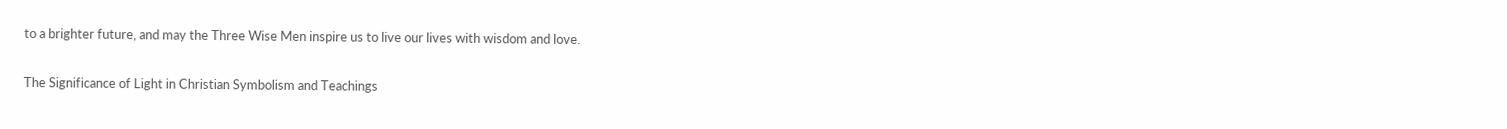to a brighter future, and may the Three Wise Men inspire us to live our lives with wisdom and love.

The Significance of Light in Christian Symbolism and Teachings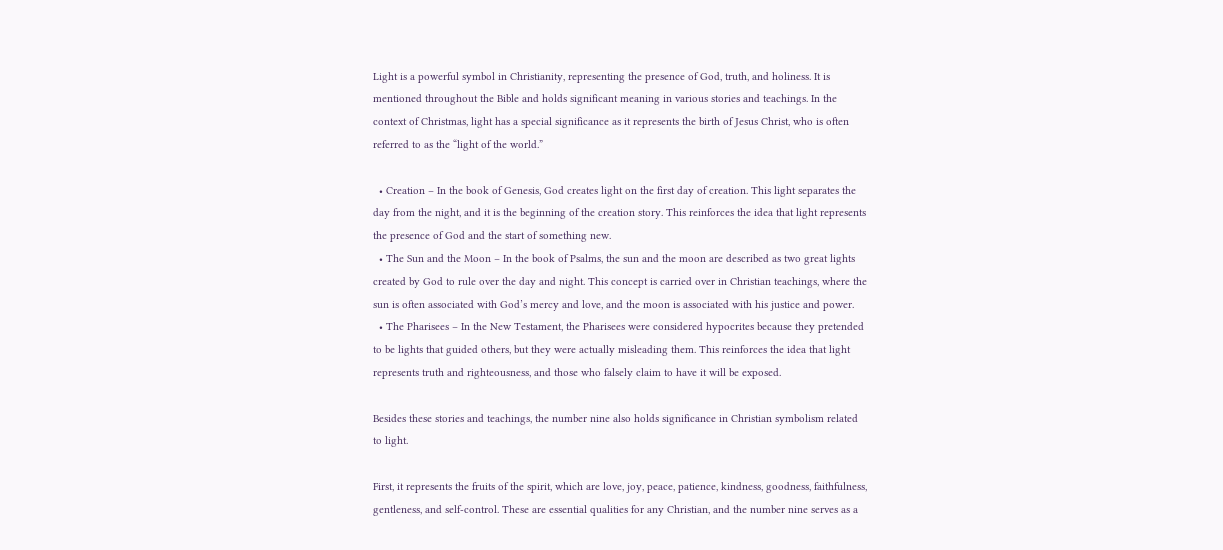Light is a powerful symbol in Christianity, representing the presence of God, truth, and holiness. It is mentioned throughout the Bible and holds significant meaning in various stories and teachings. In the context of Christmas, light has a special significance as it represents the birth of Jesus Christ, who is often referred to as the “light of the world.”

  • Creation – In the book of Genesis, God creates light on the first day of creation. This light separates the day from the night, and it is the beginning of the creation story. This reinforces the idea that light represents the presence of God and the start of something new.
  • The Sun and the Moon – In the book of Psalms, the sun and the moon are described as two great lights created by God to rule over the day and night. This concept is carried over in Christian teachings, where the sun is often associated with God’s mercy and love, and the moon is associated with his justice and power.
  • The Pharisees – In the New Testament, the Pharisees were considered hypocrites because they pretended to be lights that guided others, but they were actually misleading them. This reinforces the idea that light represents truth and righteousness, and those who falsely claim to have it will be exposed.

Besides these stories and teachings, the number nine also holds significance in Christian symbolism related to light.

First, it represents the fruits of the spirit, which are love, joy, peace, patience, kindness, goodness, faithfulness, gentleness, and self-control. These are essential qualities for any Christian, and the number nine serves as a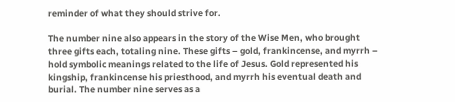reminder of what they should strive for.

The number nine also appears in the story of the Wise Men, who brought three gifts each, totaling nine. These gifts – gold, frankincense, and myrrh – hold symbolic meanings related to the life of Jesus. Gold represented his kingship, frankincense his priesthood, and myrrh his eventual death and burial. The number nine serves as a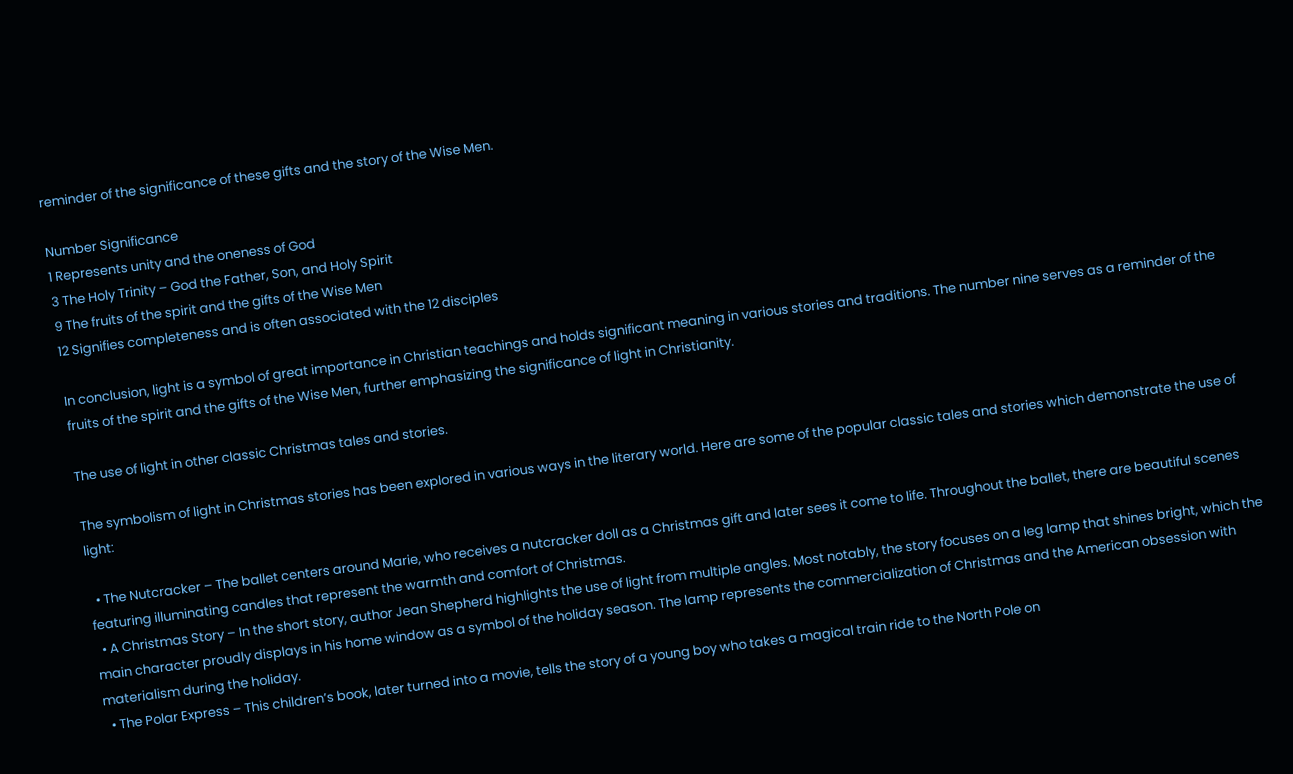reminder of the significance of these gifts and the story of the Wise Men.

Number Significance
1 Represents unity and the oneness of God
3 The Holy Trinity – God the Father, Son, and Holy Spirit
9 The fruits of the spirit and the gifts of the Wise Men
12 Signifies completeness and is often associated with the 12 disciples

In conclusion, light is a symbol of great importance in Christian teachings and holds significant meaning in various stories and traditions. The number nine serves as a reminder of the fruits of the spirit and the gifts of the Wise Men, further emphasizing the significance of light in Christianity.

The use of light in other classic Christmas tales and stories.

The symbolism of light in Christmas stories has been explored in various ways in the literary world. Here are some of the popular classic tales and stories which demonstrate the use of light:

  • The Nutcracker – The ballet centers around Marie, who receives a nutcracker doll as a Christmas gift and later sees it come to life. Throughout the ballet, there are beautiful scenes featuring illuminating candles that represent the warmth and comfort of Christmas.
  • A Christmas Story – In the short story, author Jean Shepherd highlights the use of light from multiple angles. Most notably, the story focuses on a leg lamp that shines bright, which the main character proudly displays in his home window as a symbol of the holiday season. The lamp represents the commercialization of Christmas and the American obsession with materialism during the holiday.
  • The Polar Express – This children’s book, later turned into a movie, tells the story of a young boy who takes a magical train ride to the North Pole on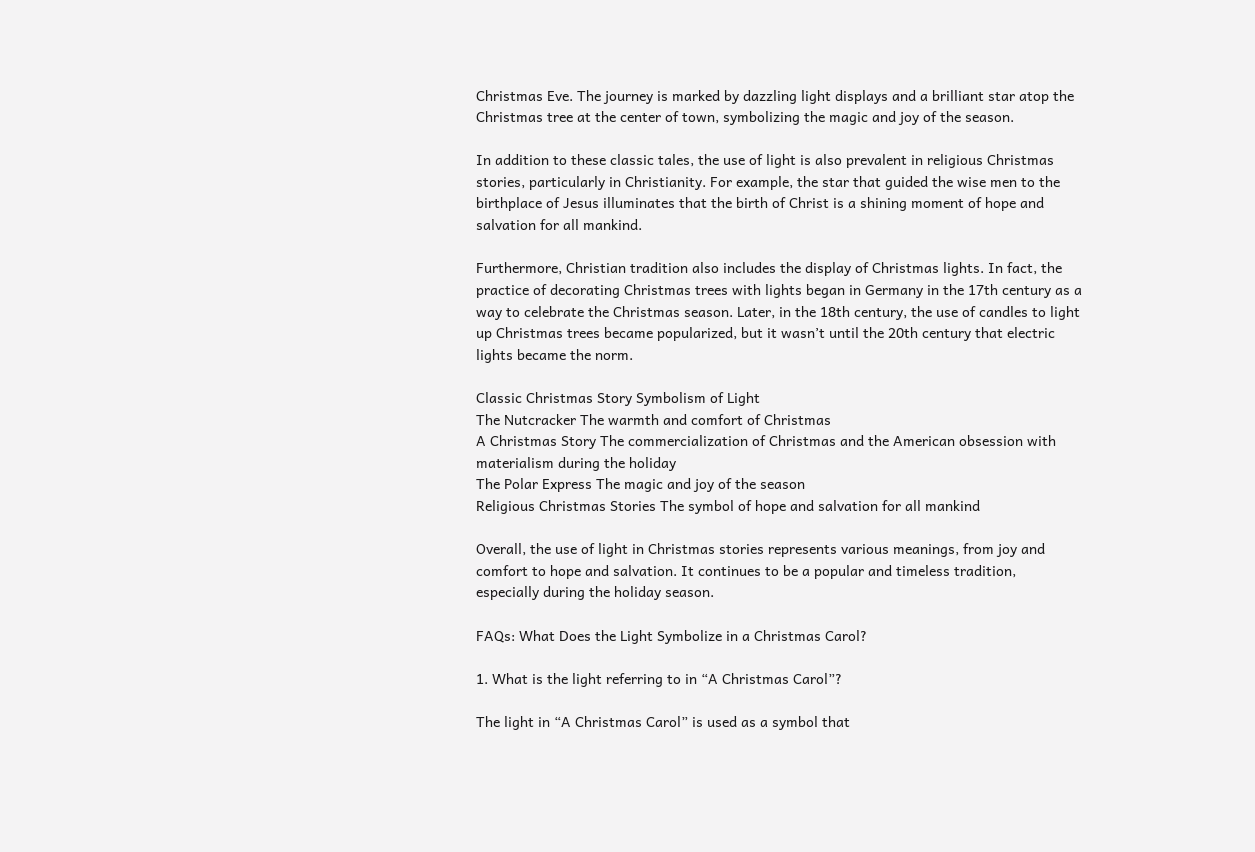Christmas Eve. The journey is marked by dazzling light displays and a brilliant star atop the Christmas tree at the center of town, symbolizing the magic and joy of the season.

In addition to these classic tales, the use of light is also prevalent in religious Christmas stories, particularly in Christianity. For example, the star that guided the wise men to the birthplace of Jesus illuminates that the birth of Christ is a shining moment of hope and salvation for all mankind.

Furthermore, Christian tradition also includes the display of Christmas lights. In fact, the practice of decorating Christmas trees with lights began in Germany in the 17th century as a way to celebrate the Christmas season. Later, in the 18th century, the use of candles to light up Christmas trees became popularized, but it wasn’t until the 20th century that electric lights became the norm.

Classic Christmas Story Symbolism of Light
The Nutcracker The warmth and comfort of Christmas
A Christmas Story The commercialization of Christmas and the American obsession with materialism during the holiday
The Polar Express The magic and joy of the season
Religious Christmas Stories The symbol of hope and salvation for all mankind

Overall, the use of light in Christmas stories represents various meanings, from joy and comfort to hope and salvation. It continues to be a popular and timeless tradition, especially during the holiday season.

FAQs: What Does the Light Symbolize in a Christmas Carol?

1. What is the light referring to in “A Christmas Carol”?

The light in “A Christmas Carol” is used as a symbol that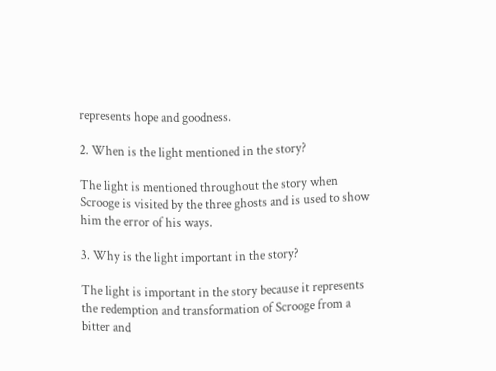represents hope and goodness.

2. When is the light mentioned in the story?

The light is mentioned throughout the story when Scrooge is visited by the three ghosts and is used to show him the error of his ways.

3. Why is the light important in the story?

The light is important in the story because it represents the redemption and transformation of Scrooge from a bitter and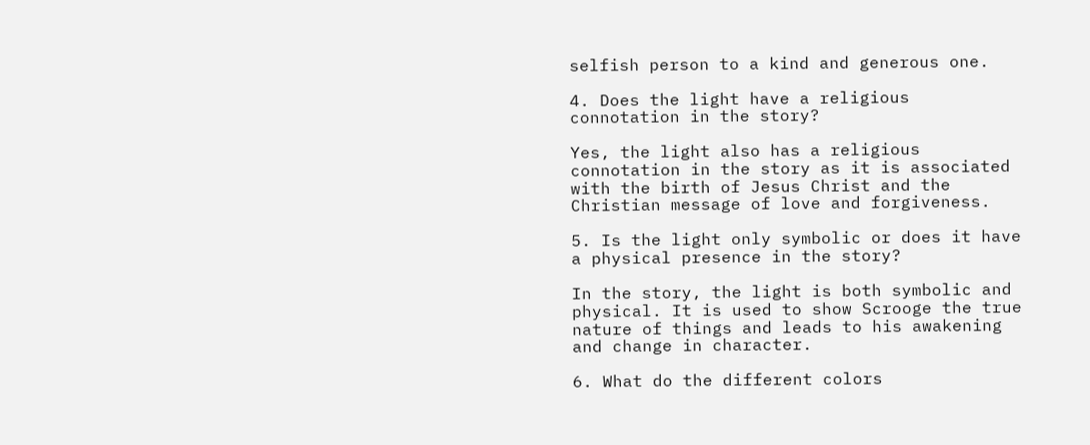selfish person to a kind and generous one.

4. Does the light have a religious connotation in the story?

Yes, the light also has a religious connotation in the story as it is associated with the birth of Jesus Christ and the Christian message of love and forgiveness.

5. Is the light only symbolic or does it have a physical presence in the story?

In the story, the light is both symbolic and physical. It is used to show Scrooge the true nature of things and leads to his awakening and change in character.

6. What do the different colors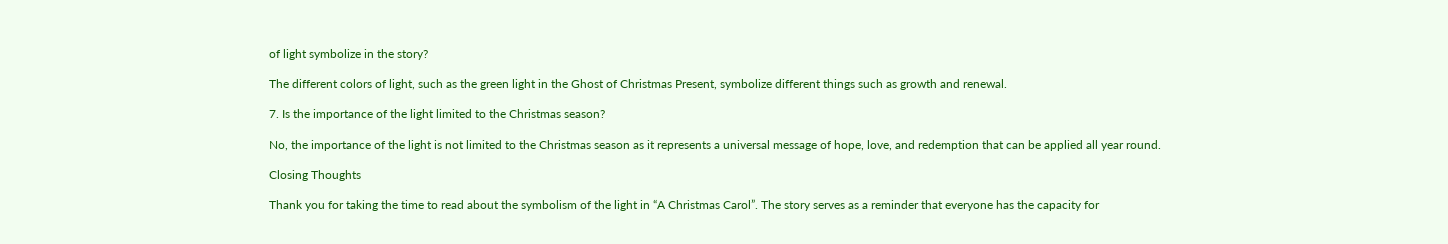of light symbolize in the story?

The different colors of light, such as the green light in the Ghost of Christmas Present, symbolize different things such as growth and renewal.

7. Is the importance of the light limited to the Christmas season?

No, the importance of the light is not limited to the Christmas season as it represents a universal message of hope, love, and redemption that can be applied all year round.

Closing Thoughts

Thank you for taking the time to read about the symbolism of the light in “A Christmas Carol”. The story serves as a reminder that everyone has the capacity for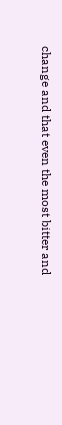change and that even the most bitter and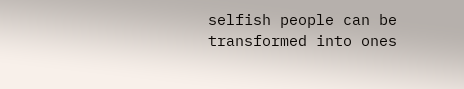selfish people can be transformed into ones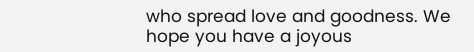who spread love and goodness. We hope you have a joyous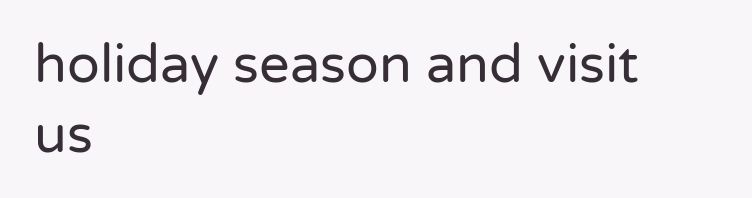holiday season and visit us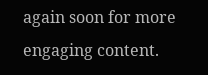again soon for more engaging content.